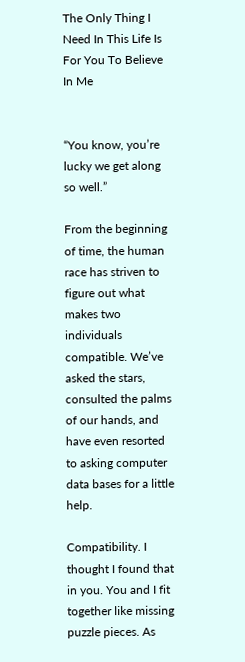The Only Thing I Need In This Life Is For You To Believe In Me


“You know, you’re lucky we get along so well.”

From the beginning of time, the human race has striven to figure out what makes two individuals compatible. We’ve asked the stars, consulted the palms of our hands, and have even resorted to asking computer data bases for a little help.

Compatibility. I thought I found that in you. You and I fit together like missing puzzle pieces. As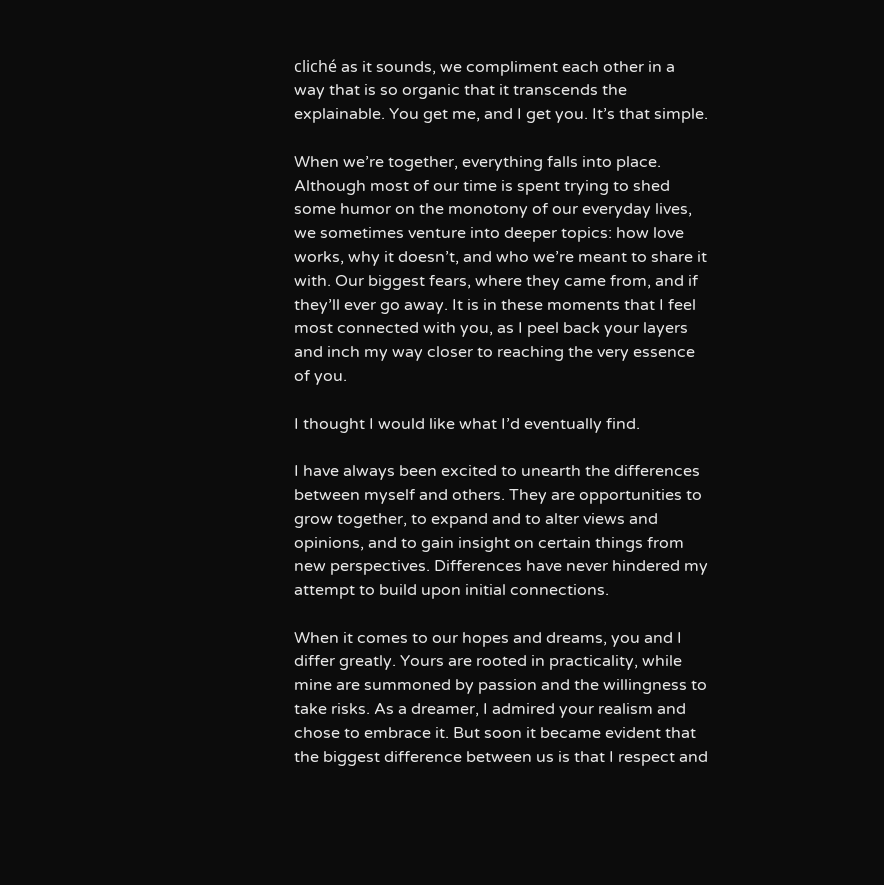cliché as it sounds, we compliment each other in a way that is so organic that it transcends the explainable. You get me, and I get you. It’s that simple.

When we’re together, everything falls into place. Although most of our time is spent trying to shed some humor on the monotony of our everyday lives, we sometimes venture into deeper topics: how love works, why it doesn’t, and who we’re meant to share it with. Our biggest fears, where they came from, and if they’ll ever go away. It is in these moments that I feel most connected with you, as I peel back your layers and inch my way closer to reaching the very essence of you.

I thought I would like what I’d eventually find.

I have always been excited to unearth the differences between myself and others. They are opportunities to grow together, to expand and to alter views and opinions, and to gain insight on certain things from new perspectives. Differences have never hindered my attempt to build upon initial connections.

When it comes to our hopes and dreams, you and I differ greatly. Yours are rooted in practicality, while mine are summoned by passion and the willingness to take risks. As a dreamer, I admired your realism and chose to embrace it. But soon it became evident that the biggest difference between us is that I respect and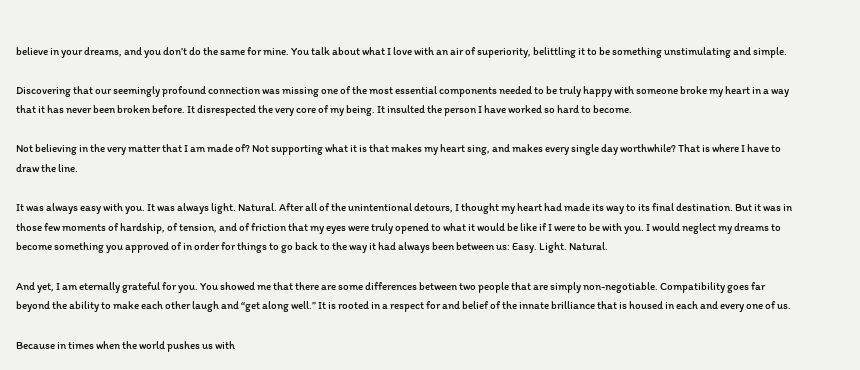believe in your dreams, and you don’t do the same for mine. You talk about what I love with an air of superiority, belittling it to be something unstimulating and simple.

Discovering that our seemingly profound connection was missing one of the most essential components needed to be truly happy with someone broke my heart in a way that it has never been broken before. It disrespected the very core of my being. It insulted the person I have worked so hard to become.

Not believing in the very matter that I am made of? Not supporting what it is that makes my heart sing, and makes every single day worthwhile? That is where I have to draw the line.

It was always easy with you. It was always light. Natural. After all of the unintentional detours, I thought my heart had made its way to its final destination. But it was in those few moments of hardship, of tension, and of friction that my eyes were truly opened to what it would be like if I were to be with you. I would neglect my dreams to become something you approved of in order for things to go back to the way it had always been between us: Easy. Light. Natural.

And yet, I am eternally grateful for you. You showed me that there are some differences between two people that are simply non-negotiable. Compatibility goes far beyond the ability to make each other laugh and “get along well.” It is rooted in a respect for and belief of the innate brilliance that is housed in each and every one of us.

Because in times when the world pushes us with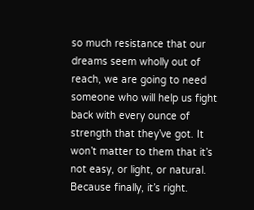so much resistance that our dreams seem wholly out of reach, we are going to need someone who will help us fight back with every ounce of strength that they’ve got. It won’t matter to them that it’s not easy, or light, or natural. Because finally, it’s right.